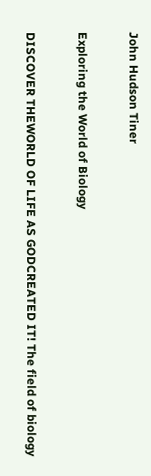John Hudson Tiner

Exploring the World of Biology

DISCOVER THEWORLD OF LIFE AS GODCREATED IT! The field of biology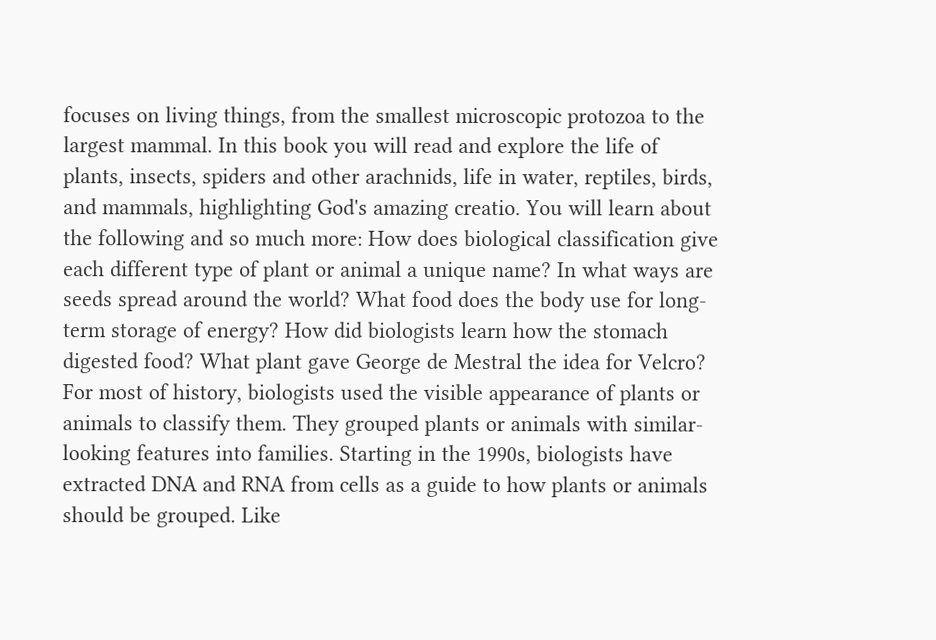focuses on living things, from the smallest microscopic protozoa to the largest mammal. In this book you will read and explore the life of plants, insects, spiders and other arachnids, life in water, reptiles, birds, and mammals, highlighting God's amazing creatio. You will learn about the following and so much more: How does biological classification give each different type of plant or animal a unique name? In what ways are seeds spread around the world? What food does the body use for long-term storage of energy? How did biologists learn how the stomach digested food? What plant gave George de Mestral the idea for Velcro? For most of history, biologists used the visible appearance of plants or animals to classify them. They grouped plants or animals with similar-looking features into families. Starting in the 1990s, biologists have extracted DNA and RNA from cells as a guide to how plants or animals should be grouped. Like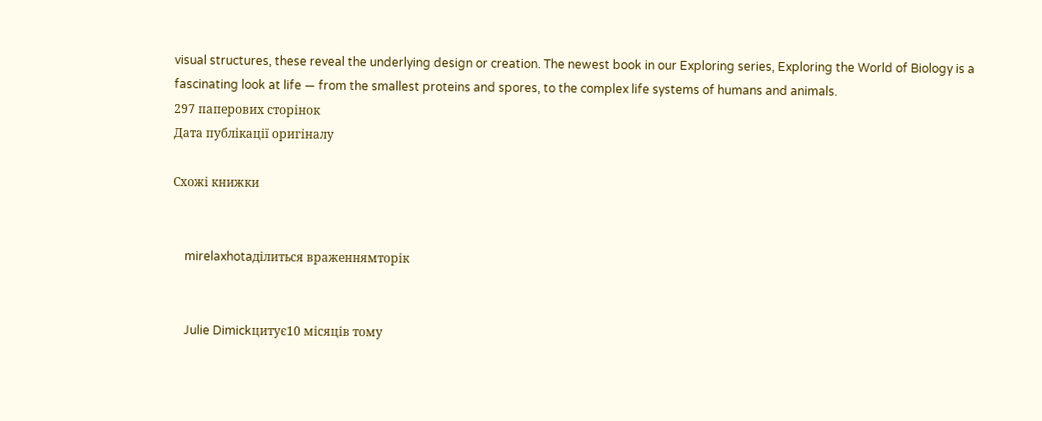visual structures, these reveal the underlying design or creation. The newest book in our Exploring series, Exploring the World of Biology is a fascinating look at life — from the smallest proteins and spores, to the complex life systems of humans and animals.
297 паперових сторінок
Дата публікації оригіналу

Схожі книжки


    mirelaxhotaділиться враженнямторік


    Julie Dimickцитує10 місяців тому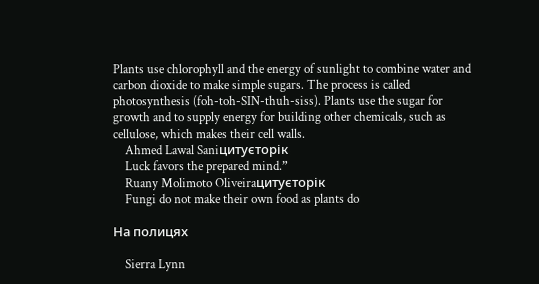Plants use chlorophyll and the energy of sunlight to combine water and carbon dioxide to make simple sugars. The process is called photosynthesis (foh-toh-SIN-thuh-siss). Plants use the sugar for growth and to supply energy for building other chemicals, such as cellulose, which makes their cell walls.
    Ahmed Lawal Saniцитуєторік
    Luck favors the prepared mind.”
    Ruany Molimoto Oliveiraцитуєторік
    Fungi do not make their own food as plants do

На полицях

    Sierra Lynn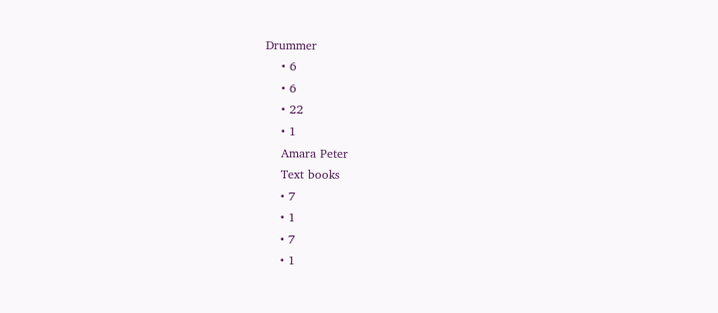Drummer
    • 6
    • 6
    • 22
    • 1
    Amara Peter
    Text books
    • 7
    • 1
    • 7
    • 1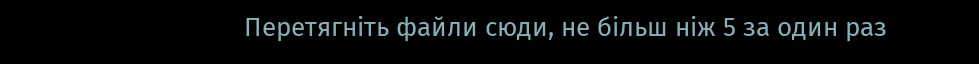Перетягніть файли сюди, не більш ніж 5 за один раз